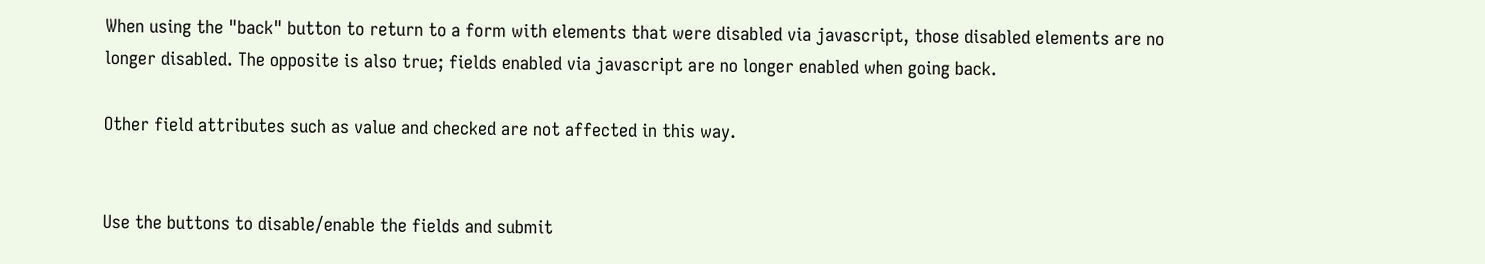When using the "back" button to return to a form with elements that were disabled via javascript, those disabled elements are no longer disabled. The opposite is also true; fields enabled via javascript are no longer enabled when going back.

Other field attributes such as value and checked are not affected in this way.


Use the buttons to disable/enable the fields and submit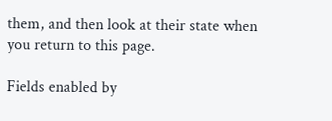them, and then look at their state when you return to this page.

Fields enabled by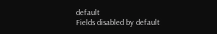default
Fields disabled by default